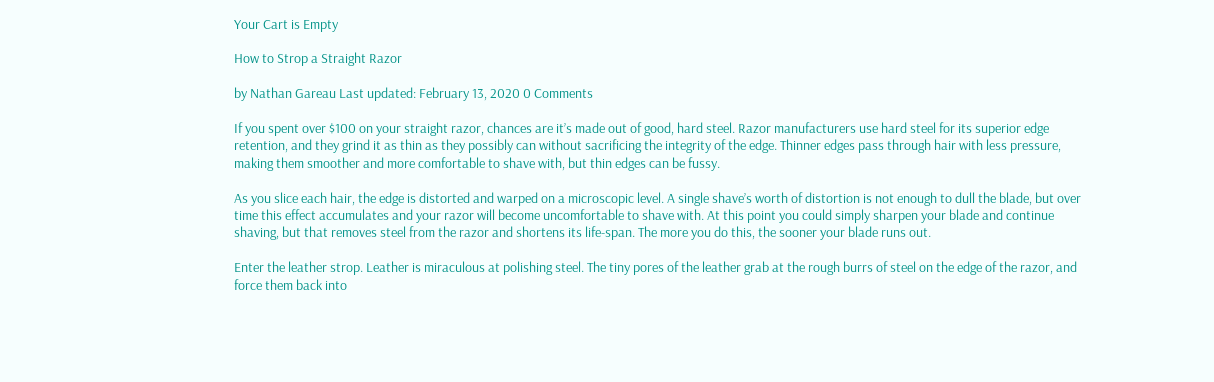Your Cart is Empty

How to Strop a Straight Razor

by Nathan Gareau Last updated: February 13, 2020 0 Comments

If you spent over $100 on your straight razor, chances are it’s made out of good, hard steel. Razor manufacturers use hard steel for its superior edge retention, and they grind it as thin as they possibly can without sacrificing the integrity of the edge. Thinner edges pass through hair with less pressure, making them smoother and more comfortable to shave with, but thin edges can be fussy.

As you slice each hair, the edge is distorted and warped on a microscopic level. A single shave’s worth of distortion is not enough to dull the blade, but over time this effect accumulates and your razor will become uncomfortable to shave with. At this point you could simply sharpen your blade and continue shaving, but that removes steel from the razor and shortens its life-span. The more you do this, the sooner your blade runs out.

Enter the leather strop. Leather is miraculous at polishing steel. The tiny pores of the leather grab at the rough burrs of steel on the edge of the razor, and force them back into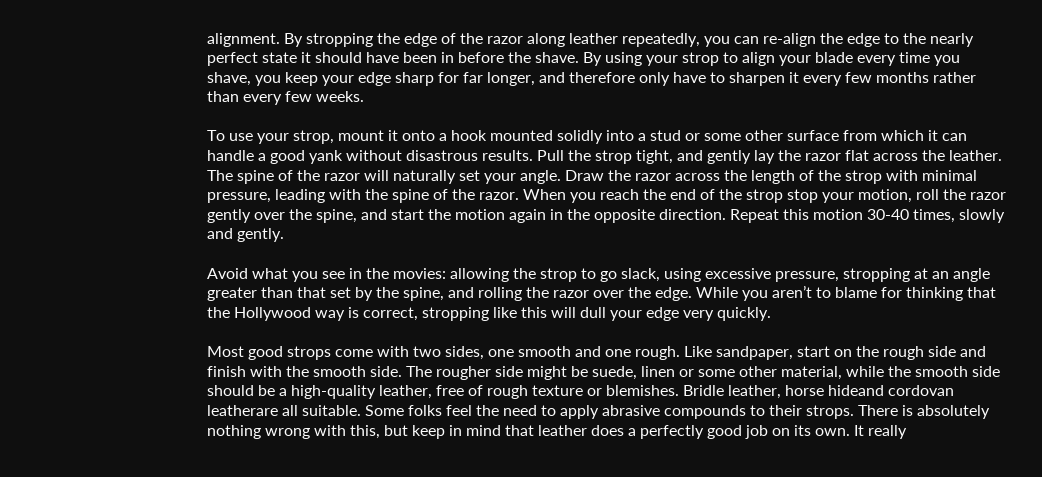alignment. By stropping the edge of the razor along leather repeatedly, you can re-align the edge to the nearly perfect state it should have been in before the shave. By using your strop to align your blade every time you shave, you keep your edge sharp for far longer, and therefore only have to sharpen it every few months rather than every few weeks.

To use your strop, mount it onto a hook mounted solidly into a stud or some other surface from which it can handle a good yank without disastrous results. Pull the strop tight, and gently lay the razor flat across the leather. The spine of the razor will naturally set your angle. Draw the razor across the length of the strop with minimal pressure, leading with the spine of the razor. When you reach the end of the strop stop your motion, roll the razor gently over the spine, and start the motion again in the opposite direction. Repeat this motion 30-40 times, slowly and gently.

Avoid what you see in the movies: allowing the strop to go slack, using excessive pressure, stropping at an angle greater than that set by the spine, and rolling the razor over the edge. While you aren’t to blame for thinking that the Hollywood way is correct, stropping like this will dull your edge very quickly.

Most good strops come with two sides, one smooth and one rough. Like sandpaper, start on the rough side and finish with the smooth side. The rougher side might be suede, linen or some other material, while the smooth side should be a high-quality leather, free of rough texture or blemishes. Bridle leather, horse hideand cordovan leatherare all suitable. Some folks feel the need to apply abrasive compounds to their strops. There is absolutely nothing wrong with this, but keep in mind that leather does a perfectly good job on its own. It really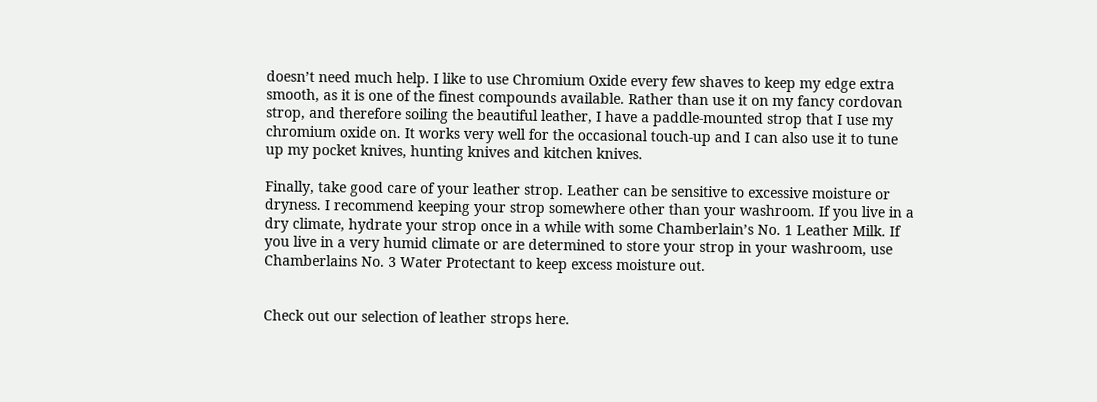doesn’t need much help. I like to use Chromium Oxide every few shaves to keep my edge extra smooth, as it is one of the finest compounds available. Rather than use it on my fancy cordovan strop, and therefore soiling the beautiful leather, I have a paddle-mounted strop that I use my chromium oxide on. It works very well for the occasional touch-up and I can also use it to tune up my pocket knives, hunting knives and kitchen knives.

Finally, take good care of your leather strop. Leather can be sensitive to excessive moisture or dryness. I recommend keeping your strop somewhere other than your washroom. If you live in a dry climate, hydrate your strop once in a while with some Chamberlain’s No. 1 Leather Milk. If you live in a very humid climate or are determined to store your strop in your washroom, use Chamberlains No. 3 Water Protectant to keep excess moisture out.


Check out our selection of leather strops here.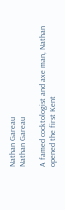Nathan Gareau
Nathan Gareau

A famed cocktologist and axe man, Nathan opened the first Kent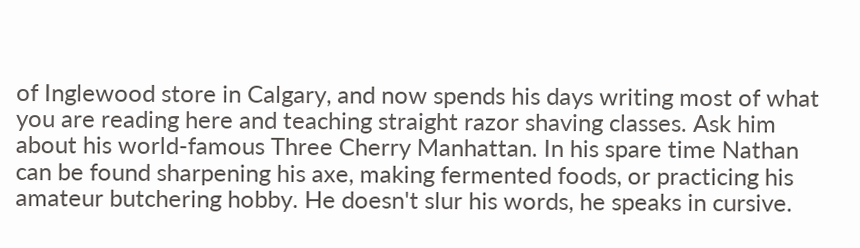of Inglewood store in Calgary, and now spends his days writing most of what you are reading here and teaching straight razor shaving classes. Ask him about his world-famous Three Cherry Manhattan. In his spare time Nathan can be found sharpening his axe, making fermented foods, or practicing his amateur butchering hobby. He doesn't slur his words, he speaks in cursive.